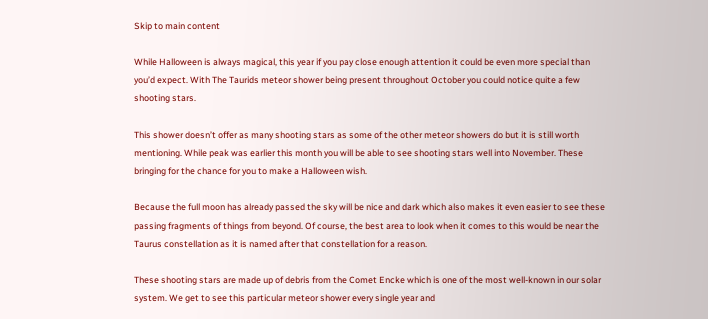Skip to main content

While Halloween is always magical, this year if you pay close enough attention it could be even more special than you’d expect. With The Taurids meteor shower being present throughout October you could notice quite a few shooting stars.

This shower doesn’t offer as many shooting stars as some of the other meteor showers do but it is still worth mentioning. While peak was earlier this month you will be able to see shooting stars well into November. These bringing for the chance for you to make a Halloween wish.

Because the full moon has already passed the sky will be nice and dark which also makes it even easier to see these passing fragments of things from beyond. Of course, the best area to look when it comes to this would be near the Taurus constellation as it is named after that constellation for a reason.

These shooting stars are made up of debris from the Comet Encke which is one of the most well-known in our solar system. We get to see this particular meteor shower every single year and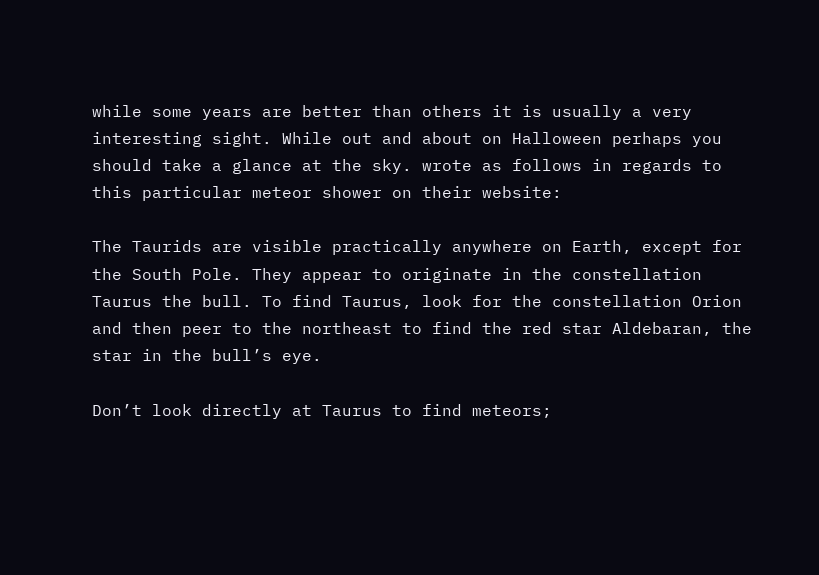while some years are better than others it is usually a very interesting sight. While out and about on Halloween perhaps you should take a glance at the sky. wrote as follows in regards to this particular meteor shower on their website:

The Taurids are visible practically anywhere on Earth, except for the South Pole. They appear to originate in the constellation Taurus the bull. To find Taurus, look for the constellation Orion and then peer to the northeast to find the red star Aldebaran, the star in the bull’s eye.

Don’t look directly at Taurus to find meteors;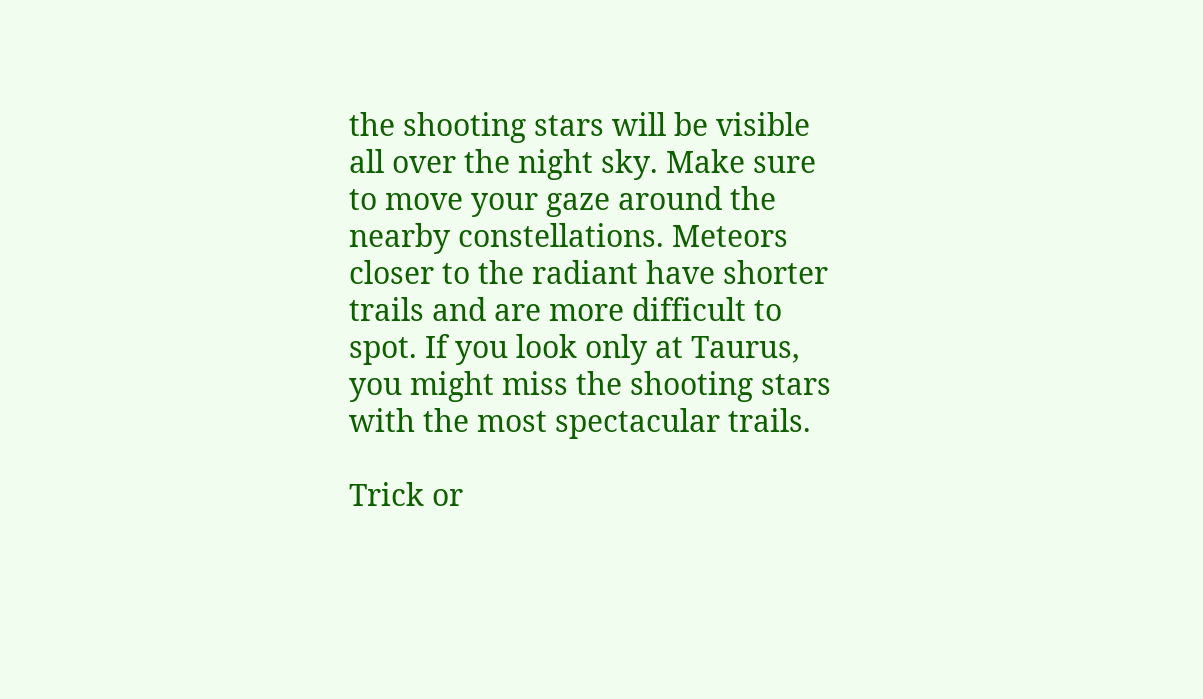the shooting stars will be visible all over the night sky. Make sure to move your gaze around the nearby constellations. Meteors closer to the radiant have shorter trails and are more difficult to spot. If you look only at Taurus, you might miss the shooting stars with the most spectacular trails.

Trick or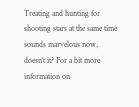Treating and hunting for shooting stars at the same time sounds marvelous now, doesn’t it? For a bit more information on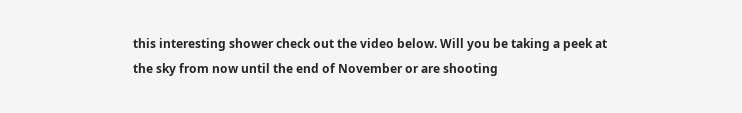this interesting shower check out the video below. Will you be taking a peek at the sky from now until the end of November or are shooting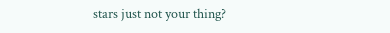stars just not your thing?